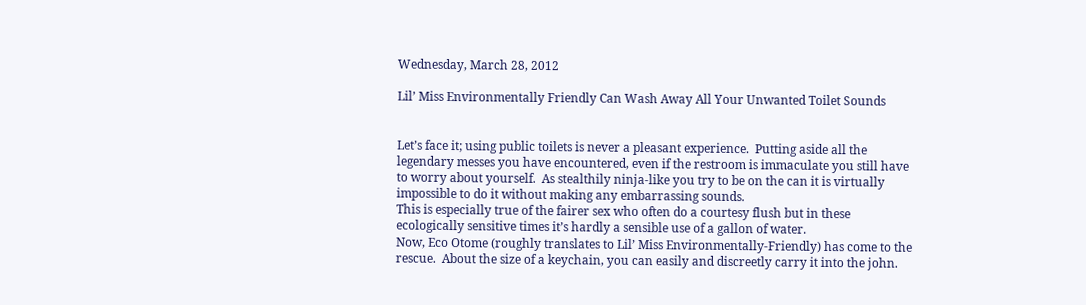Wednesday, March 28, 2012

Lil’ Miss Environmentally Friendly Can Wash Away All Your Unwanted Toilet Sounds


Let’s face it; using public toilets is never a pleasant experience.  Putting aside all the legendary messes you have encountered, even if the restroom is immaculate you still have to worry about yourself.  As stealthily ninja-like you try to be on the can it is virtually impossible to do it without making any embarrassing sounds.
This is especially true of the fairer sex who often do a courtesy flush but in these ecologically sensitive times it’s hardly a sensible use of a gallon of water.
Now, Eco Otome (roughly translates to Lil’ Miss Environmentally-Friendly) has come to the rescue.  About the size of a keychain, you can easily and discreetly carry it into the john.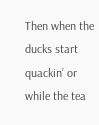Then when the ducks start quackin’ or while the tea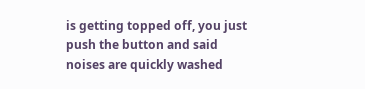is getting topped off, you just push the button and said noises are quickly washed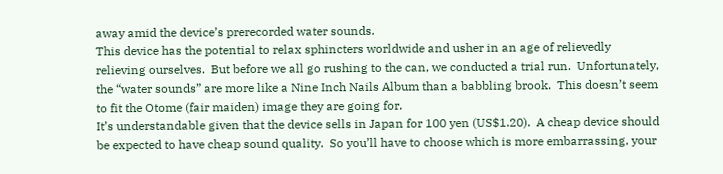away amid the device’s prerecorded water sounds.
This device has the potential to relax sphincters worldwide and usher in an age of relievedly relieving ourselves.  But before we all go rushing to the can, we conducted a trial run.  Unfortunately, the “water sounds” are more like a Nine Inch Nails Album than a babbling brook.  This doesn’t seem to fit the Otome (fair maiden) image they are going for.
It’s understandable given that the device sells in Japan for 100 yen (US$1.20).  A cheap device should be expected to have cheap sound quality.  So you’ll have to choose which is more embarrassing, your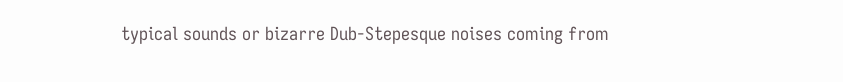typical sounds or bizarre Dub-Stepesque noises coming from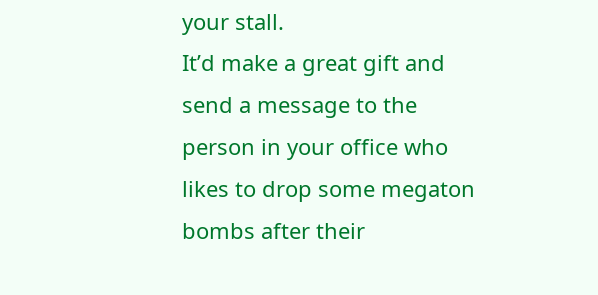your stall.
It’d make a great gift and send a message to the person in your office who likes to drop some megaton bombs after their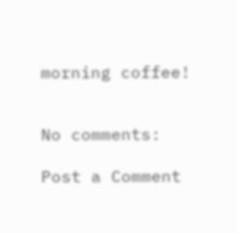morning coffee!


No comments:

Post a Comment